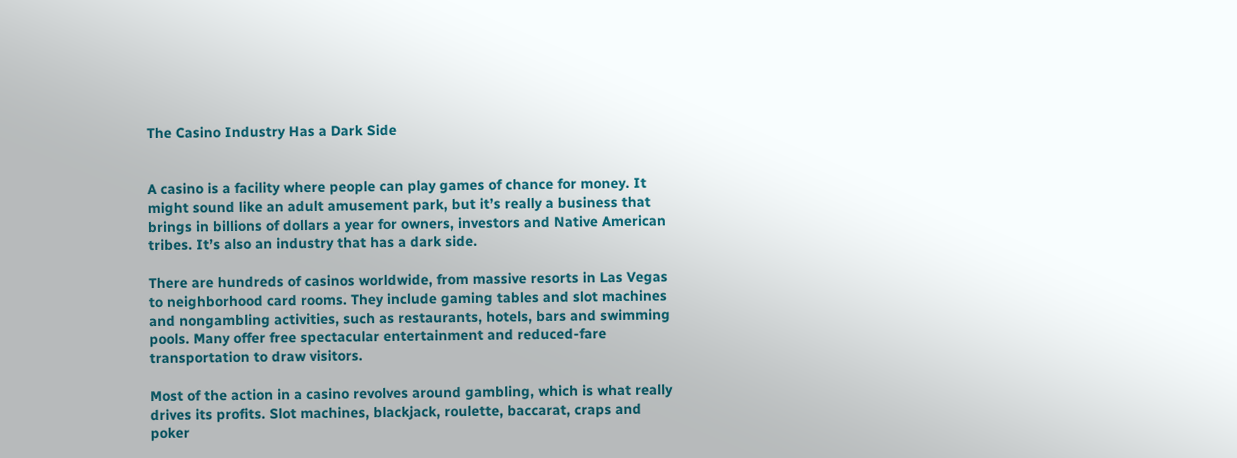The Casino Industry Has a Dark Side


A casino is a facility where people can play games of chance for money. It might sound like an adult amusement park, but it’s really a business that brings in billions of dollars a year for owners, investors and Native American tribes. It’s also an industry that has a dark side.

There are hundreds of casinos worldwide, from massive resorts in Las Vegas to neighborhood card rooms. They include gaming tables and slot machines and nongambling activities, such as restaurants, hotels, bars and swimming pools. Many offer free spectacular entertainment and reduced-fare transportation to draw visitors.

Most of the action in a casino revolves around gambling, which is what really drives its profits. Slot machines, blackjack, roulette, baccarat, craps and poker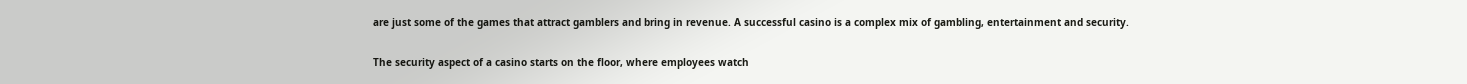are just some of the games that attract gamblers and bring in revenue. A successful casino is a complex mix of gambling, entertainment and security.

The security aspect of a casino starts on the floor, where employees watch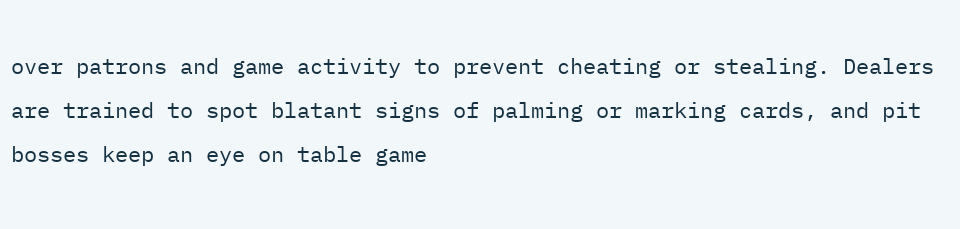over patrons and game activity to prevent cheating or stealing. Dealers are trained to spot blatant signs of palming or marking cards, and pit bosses keep an eye on table game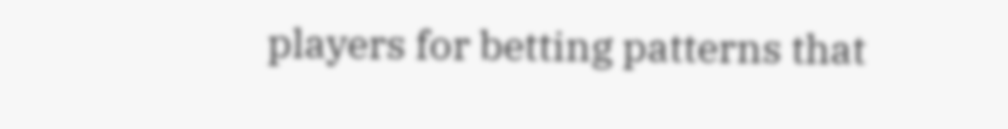players for betting patterns that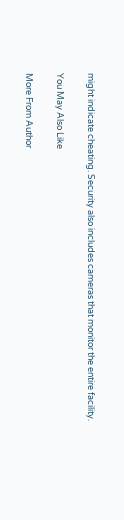might indicate cheating. Security also includes cameras that monitor the entire facility.

You May Also Like

More From Author